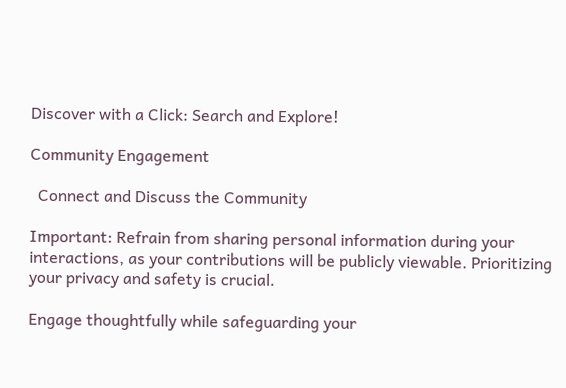Discover with a Click: Search and Explore!

Community Engagement

  Connect and Discuss the Community

Important: Refrain from sharing personal information during your interactions, as your contributions will be publicly viewable. Prioritizing your privacy and safety is crucial.

Engage thoughtfully while safeguarding your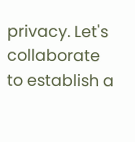privacy. Let's collaborate to establish a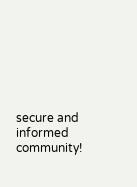secure and informed community!